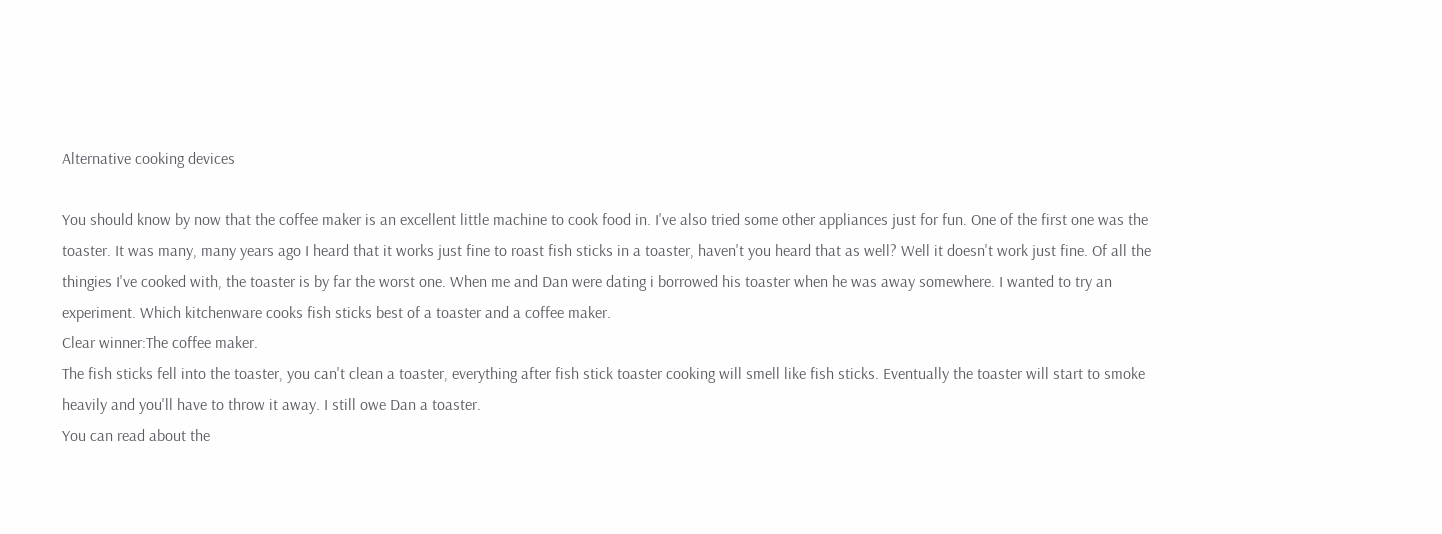Alternative cooking devices

You should know by now that the coffee maker is an excellent little machine to cook food in. I've also tried some other appliances just for fun. One of the first one was the toaster. It was many, many years ago I heard that it works just fine to roast fish sticks in a toaster, haven't you heard that as well? Well it doesn't work just fine. Of all the thingies I've cooked with, the toaster is by far the worst one. When me and Dan were dating i borrowed his toaster when he was away somewhere. I wanted to try an experiment. Which kitchenware cooks fish sticks best of a toaster and a coffee maker.
Clear winner:The coffee maker.
The fish sticks fell into the toaster, you can't clean a toaster, everything after fish stick toaster cooking will smell like fish sticks. Eventually the toaster will start to smoke heavily and you'll have to throw it away. I still owe Dan a toaster.
You can read about the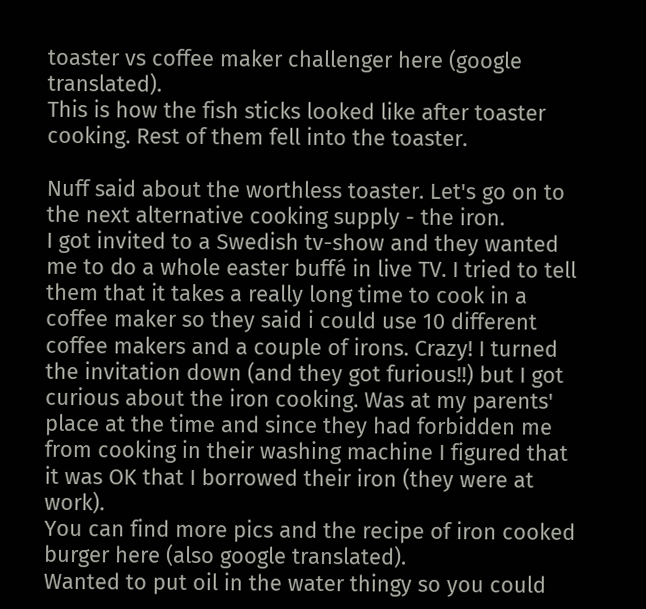toaster vs coffee maker challenger here (google translated).
This is how the fish sticks looked like after toaster cooking. Rest of them fell into the toaster.

Nuff said about the worthless toaster. Let's go on to the next alternative cooking supply - the iron.
I got invited to a Swedish tv-show and they wanted me to do a whole easter buffé in live TV. I tried to tell them that it takes a really long time to cook in a coffee maker so they said i could use 10 different coffee makers and a couple of irons. Crazy! I turned the invitation down (and they got furious!!) but I got curious about the iron cooking. Was at my parents' place at the time and since they had forbidden me from cooking in their washing machine I figured that it was OK that I borrowed their iron (they were at work).
You can find more pics and the recipe of iron cooked burger here (also google translated).
Wanted to put oil in the water thingy so you could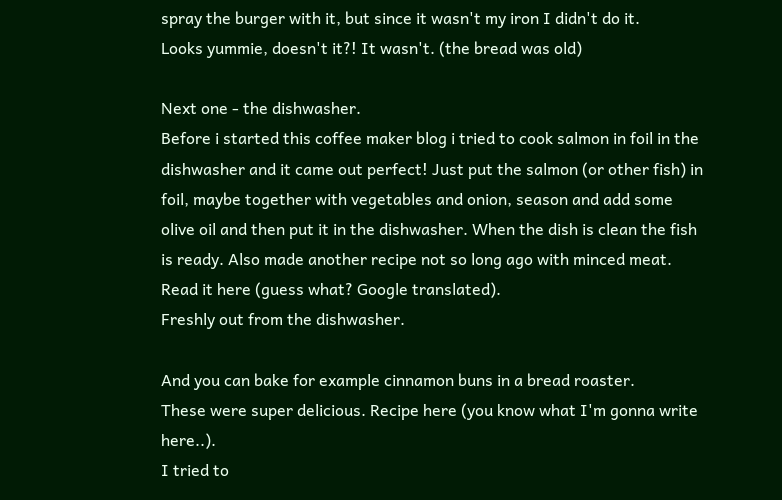spray the burger with it, but since it wasn't my iron I didn't do it.
Looks yummie, doesn't it?! It wasn't. (the bread was old)

Next one - the dishwasher.
Before i started this coffee maker blog i tried to cook salmon in foil in the dishwasher and it came out perfect! Just put the salmon (or other fish) in foil, maybe together with vegetables and onion, season and add some olive oil and then put it in the dishwasher. When the dish is clean the fish is ready. Also made another recipe not so long ago with minced meat. Read it here (guess what? Google translated).
Freshly out from the dishwasher.

And you can bake for example cinnamon buns in a bread roaster.
These were super delicious. Recipe here (you know what I'm gonna write here..).
I tried to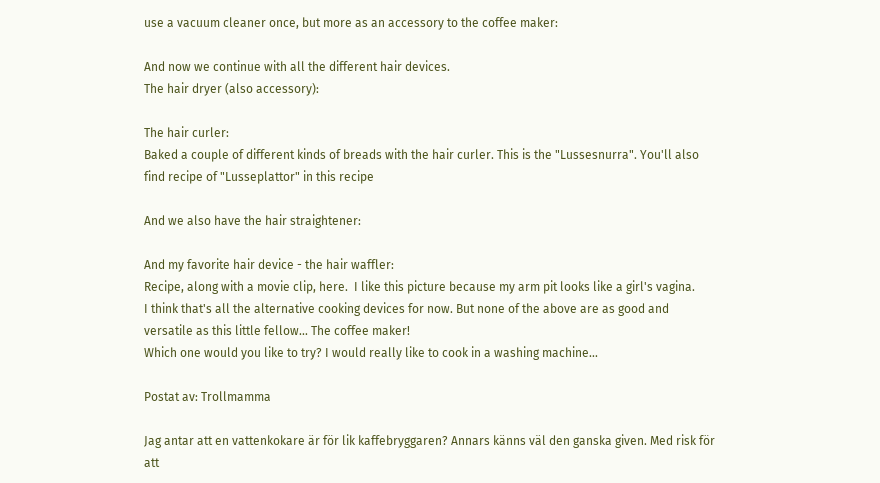use a vacuum cleaner once, but more as an accessory to the coffee maker:

And now we continue with all the different hair devices.
The hair dryer (also accessory):

The hair curler:
Baked a couple of different kinds of breads with the hair curler. This is the "Lussesnurra". You'll also find recipe of "Lusseplattor" in this recipe

And we also have the hair straightener:

And my favorite hair device - the hair waffler:
Recipe, along with a movie clip, here.  I like this picture because my arm pit looks like a girl's vagina.
I think that's all the alternative cooking devices for now. But none of the above are as good and versatile as this little fellow... The coffee maker!
Which one would you like to try? I would really like to cook in a washing machine...

Postat av: Trollmamma

Jag antar att en vattenkokare är för lik kaffebryggaren? Annars känns väl den ganska given. Med risk för att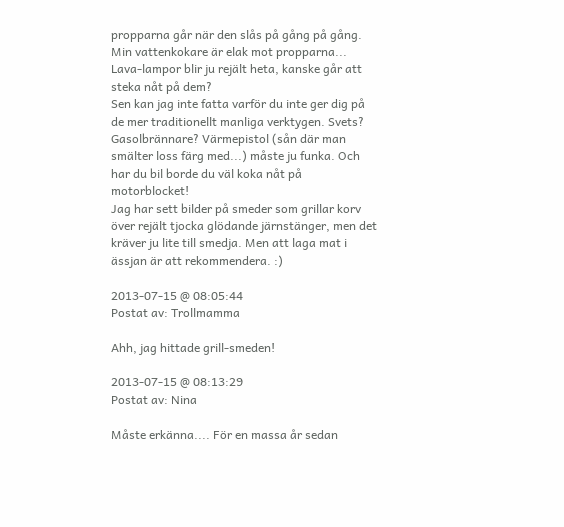propparna går när den slås på gång på gång. Min vattenkokare är elak mot propparna...
Lava-lampor blir ju rejält heta, kanske går att steka nåt på dem?
Sen kan jag inte fatta varför du inte ger dig på de mer traditionellt manliga verktygen. Svets? Gasolbrännare? Värmepistol (sån där man smälter loss färg med...) måste ju funka. Och har du bil borde du väl koka nåt på motorblocket!
Jag har sett bilder på smeder som grillar korv över rejält tjocka glödande järnstänger, men det kräver ju lite till smedja. Men att laga mat i ässjan är att rekommendera. :)

2013-07-15 @ 08:05:44
Postat av: Trollmamma

Ahh, jag hittade grill-smeden!

2013-07-15 @ 08:13:29
Postat av: Nina

Måste erkänna.... För en massa år sedan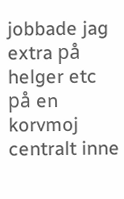jobbade jag extra på helger etc på en korvmoj centralt inne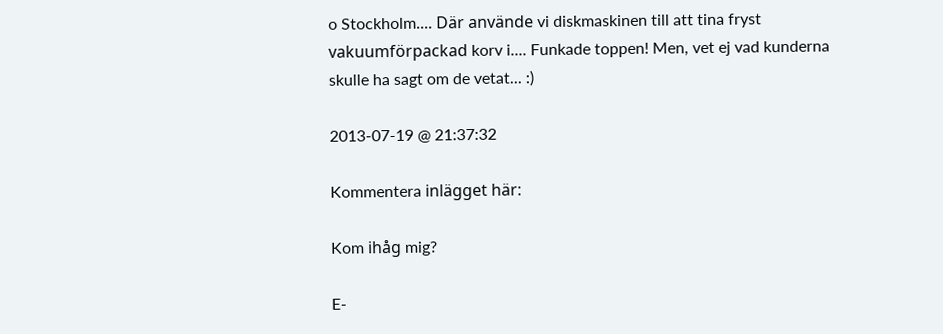o Stockholm.... Där använde vi diskmaskinen till att tina fryst vakuumförpackad korv i.... Funkade toppen! Men, vet ej vad kunderna skulle ha sagt om de vetat... :)

2013-07-19 @ 21:37:32

Kommentera inlägget här:

Kom ihåg mig?

E-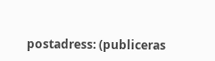postadress: (publiceras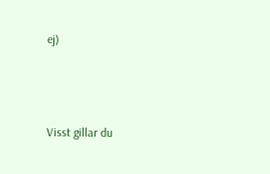ej)




Visst gillar du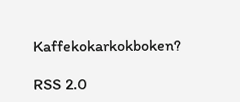Kaffekokarkokboken?

RSS 2.0